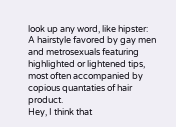look up any word, like hipster:
A hairstyle favored by gay men and metrosexuals featuring highlighted or lightened tips, most often accompanied by copious quantaties of hair product.
Hey, I think that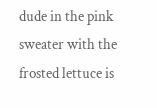dude in the pink sweater with the frosted lettuce is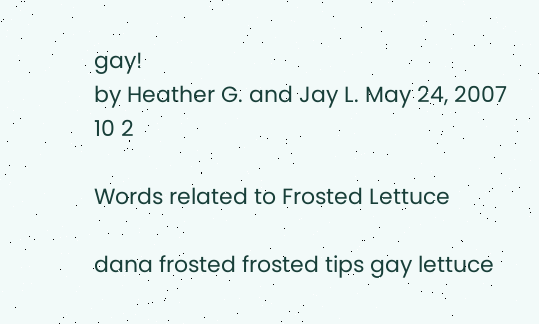gay!
by Heather G. and Jay L. May 24, 2007
10 2

Words related to Frosted Lettuce

dana frosted frosted tips gay lettuce